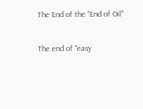The End of the “End of Oil”

The end of "easy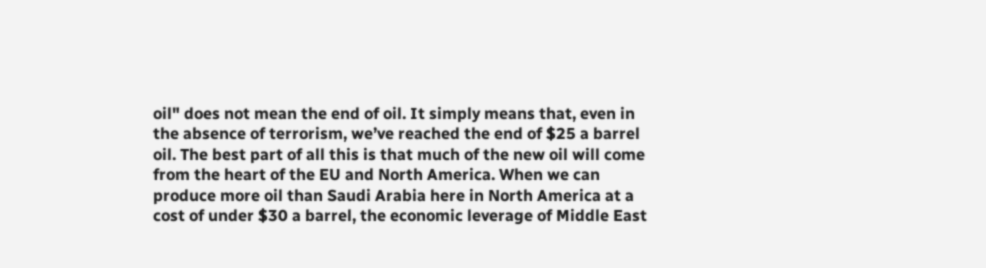oil" does not mean the end of oil. It simply means that, even in the absence of terrorism, we’ve reached the end of $25 a barrel oil. The best part of all this is that much of the new oil will come from the heart of the EU and North America. When we can produce more oil than Saudi Arabia here in North America at a cost of under $30 a barrel, the economic leverage of Middle East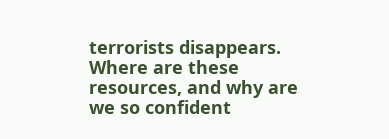terrorists disappears. Where are these resources, and why are we so confident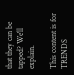that they can be tapped? We'll explain.

This content is for TRENDS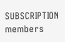SUBSCRIPTION members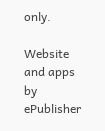only.

Website and apps by ePublisher